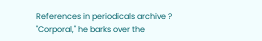References in periodicals archive ?
"Corporal," he barks over the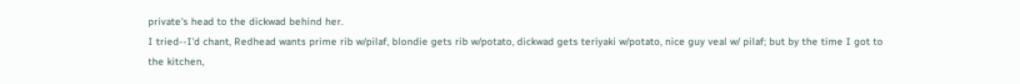private's head to the dickwad behind her.
I tried--I'd chant, Redhead wants prime rib w/pilaf, blondie gets rib w/potato, dickwad gets teriyaki w/potato, nice guy veal w/ pilaf; but by the time I got to the kitchen,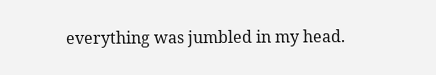everything was jumbled in my head.